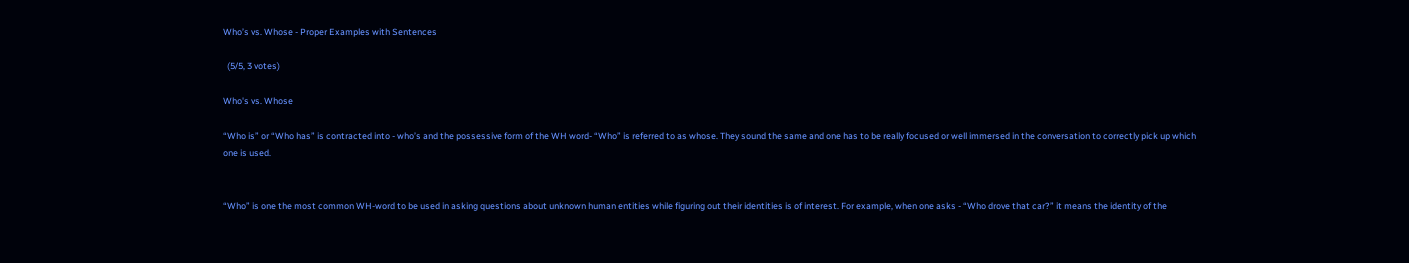Who’s vs. Whose - Proper Examples with Sentences

  (5/5, 3 votes)

Who's vs. Whose

“Who is” or “Who has” is contracted into - who’s and the possessive form of the WH word- “Who” is referred to as whose. They sound the same and one has to be really focused or well immersed in the conversation to correctly pick up which one is used.


“Who” is one the most common WH-word to be used in asking questions about unknown human entities while figuring out their identities is of interest. For example, when one asks - “Who drove that car?” it means the identity of the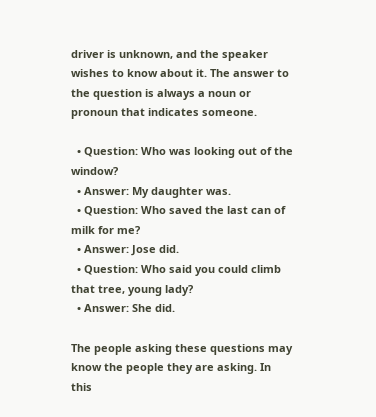driver is unknown, and the speaker wishes to know about it. The answer to the question is always a noun or pronoun that indicates someone.

  • Question: Who was looking out of the window?
  • Answer: My daughter was.
  • Question: Who saved the last can of milk for me?
  • Answer: Jose did.
  • Question: Who said you could climb that tree, young lady?
  • Answer: She did.

The people asking these questions may know the people they are asking. In this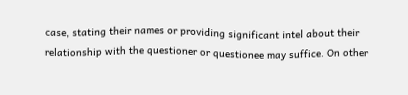case, stating their names or providing significant intel about their relationship with the questioner or questionee may suffice. On other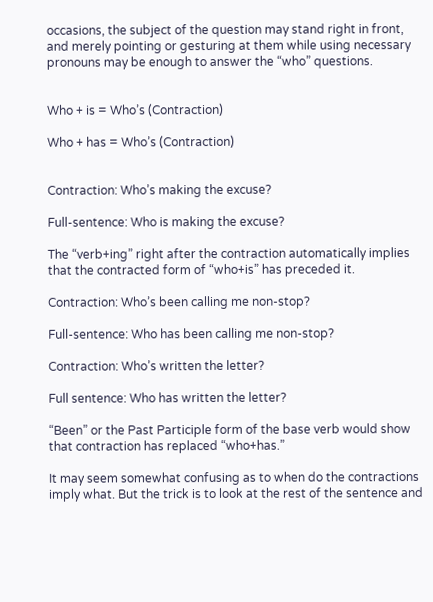occasions, the subject of the question may stand right in front, and merely pointing or gesturing at them while using necessary pronouns may be enough to answer the “who” questions.


Who + is = Who’s (Contraction)

Who + has = Who’s (Contraction)


Contraction: Who’s making the excuse?

Full-sentence: Who is making the excuse?

The “verb+ing” right after the contraction automatically implies that the contracted form of “who+is” has preceded it.

Contraction: Who’s been calling me non-stop?

Full-sentence: Who has been calling me non-stop?

Contraction: Who’s written the letter?

Full sentence: Who has written the letter?

“Been” or the Past Participle form of the base verb would show that contraction has replaced “who+has.”

It may seem somewhat confusing as to when do the contractions imply what. But the trick is to look at the rest of the sentence and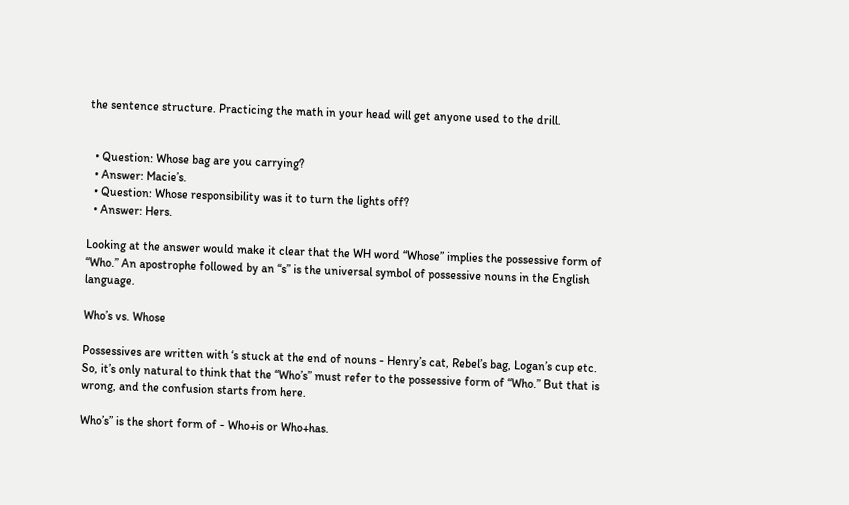the sentence structure. Practicing the math in your head will get anyone used to the drill.


  • Question: Whose bag are you carrying?
  • Answer: Macie’s.
  • Question: Whose responsibility was it to turn the lights off?
  • Answer: Hers.

Looking at the answer would make it clear that the WH word “Whose” implies the possessive form of “Who.” An apostrophe followed by an “s” is the universal symbol of possessive nouns in the English language.

Who’s vs. Whose

Possessives are written with ‘s stuck at the end of nouns - Henry’s cat, Rebel’s bag, Logan’s cup etc. So, it’s only natural to think that the “Who’s” must refer to the possessive form of “Who.” But that is wrong, and the confusion starts from here.

Who’s” is the short form of - Who+is or Who+has.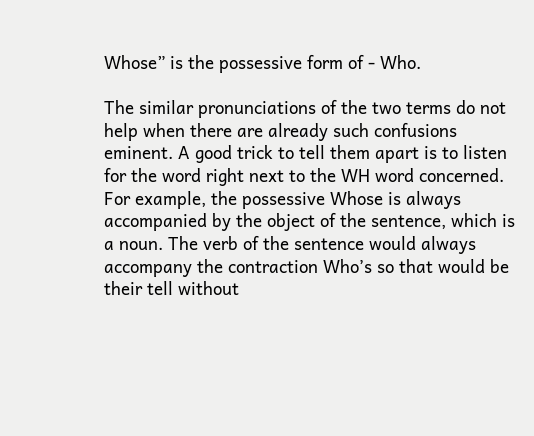Whose” is the possessive form of - Who.

The similar pronunciations of the two terms do not help when there are already such confusions eminent. A good trick to tell them apart is to listen for the word right next to the WH word concerned. For example, the possessive Whose is always accompanied by the object of the sentence, which is a noun. The verb of the sentence would always accompany the contraction Who’s so that would be their tell without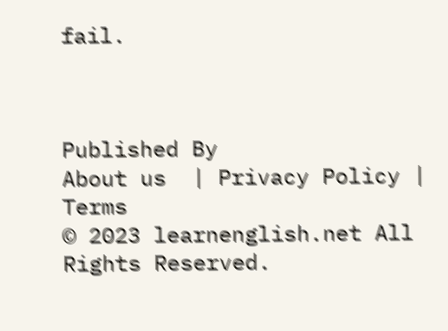fail.



Published By
About us  | Privacy Policy | Terms
© 2023 learnenglish.net All Rights Reserved.